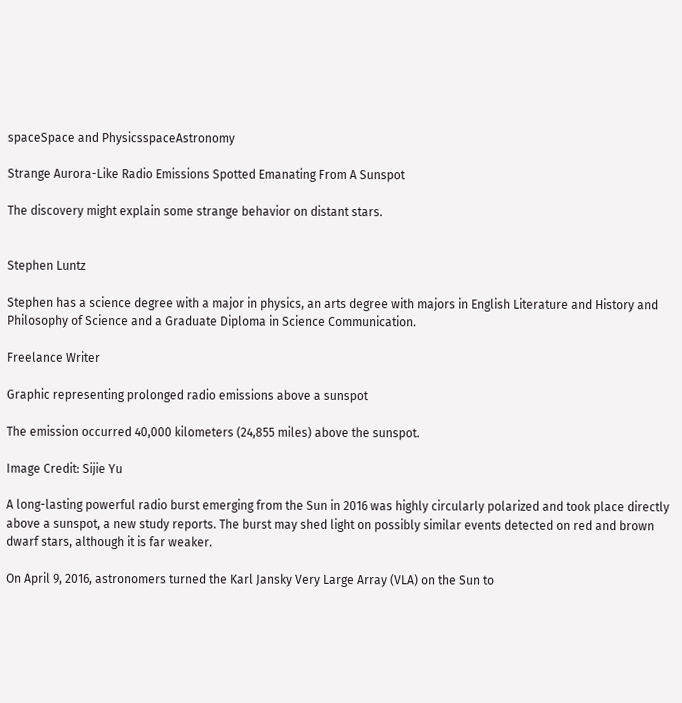spaceSpace and PhysicsspaceAstronomy

Strange Aurora-Like Radio Emissions Spotted Emanating From A Sunspot

The discovery might explain some strange behavior on distant stars.


Stephen Luntz

Stephen has a science degree with a major in physics, an arts degree with majors in English Literature and History and Philosophy of Science and a Graduate Diploma in Science Communication.

Freelance Writer

Graphic representing prolonged radio emissions above a sunspot

The emission occurred 40,000 kilometers (24,855 miles) above the sunspot.

Image Credit: Sijie Yu

A long-lasting powerful radio burst emerging from the Sun in 2016 was highly circularly polarized and took place directly above a sunspot, a new study reports. The burst may shed light on possibly similar events detected on red and brown dwarf stars, although it is far weaker.

On April 9, 2016, astronomers turned the Karl Jansky Very Large Array (VLA) on the Sun to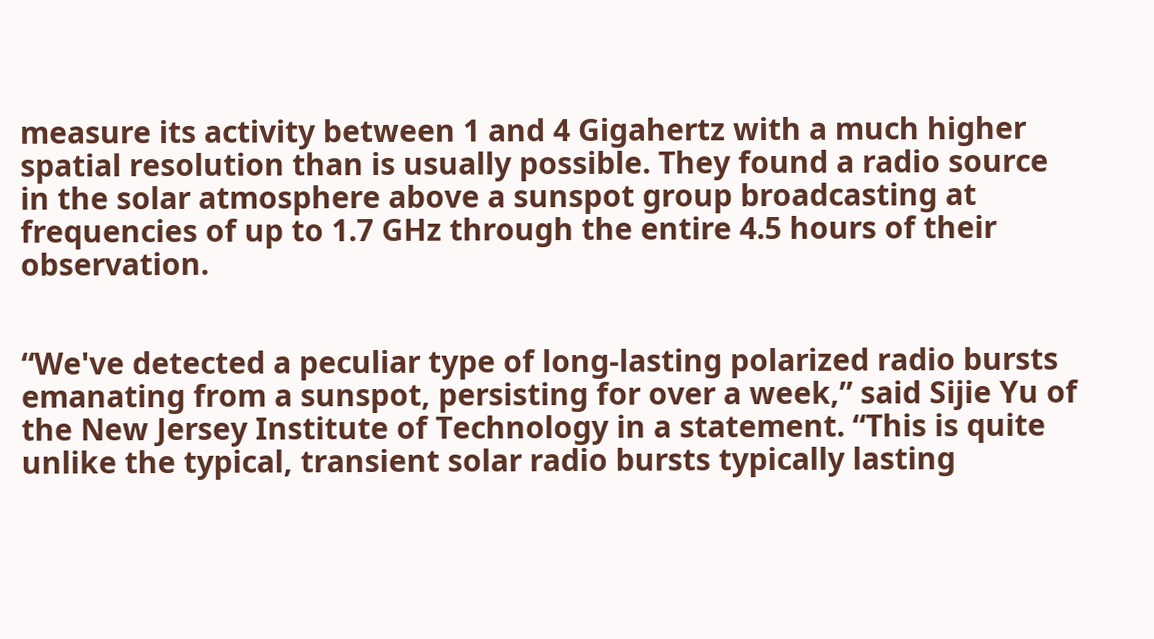measure its activity between 1 and 4 Gigahertz with a much higher spatial resolution than is usually possible. They found a radio source in the solar atmosphere above a sunspot group broadcasting at frequencies of up to 1.7 GHz through the entire 4.5 hours of their observation.


“We've detected a peculiar type of long-lasting polarized radio bursts emanating from a sunspot, persisting for over a week,” said Sijie Yu of the New Jersey Institute of Technology in a statement. “This is quite unlike the typical, transient solar radio bursts typically lasting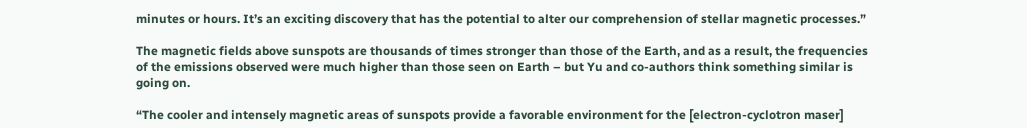minutes or hours. It’s an exciting discovery that has the potential to alter our comprehension of stellar magnetic processes.”

The magnetic fields above sunspots are thousands of times stronger than those of the Earth, and as a result, the frequencies of the emissions observed were much higher than those seen on Earth – but Yu and co-authors think something similar is going on.

“The cooler and intensely magnetic areas of sunspots provide a favorable environment for the [electron-cyclotron maser]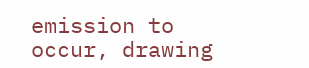emission to occur, drawing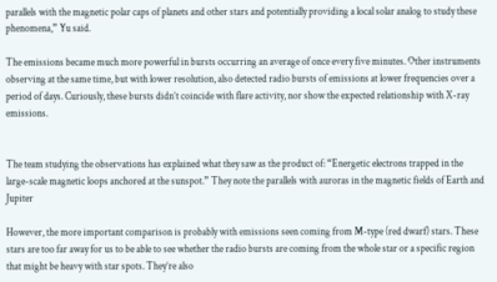parallels with the magnetic polar caps of planets and other stars and potentially providing a local solar analog to study these phenomena,” Yu said.

The emissions became much more powerful in bursts occurring an average of once every five minutes. Other instruments observing at the same time, but with lower resolution, also detected radio bursts of emissions at lower frequencies over a period of days. Curiously, these bursts didn’t coincide with flare activity, nor show the expected relationship with X-ray emissions.


The team studying the observations has explained what they saw as the product of: “Energetic electrons trapped in the large-scale magnetic loops anchored at the sunspot.” They note the parallels with auroras in the magnetic fields of Earth and Jupiter

However, the more important comparison is probably with emissions seen coming from M-type (red dwarf) stars. These stars are too far away for us to be able to see whether the radio bursts are coming from the whole star or a specific region that might be heavy with star spots. They’re also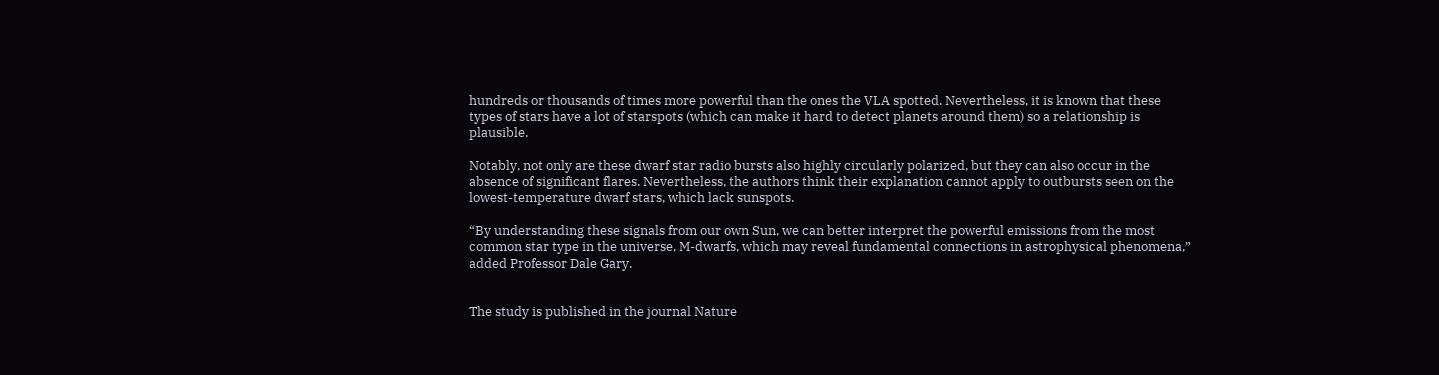hundreds or thousands of times more powerful than the ones the VLA spotted. Nevertheless, it is known that these types of stars have a lot of starspots (which can make it hard to detect planets around them) so a relationship is plausible.

Notably, not only are these dwarf star radio bursts also highly circularly polarized, but they can also occur in the absence of significant flares. Nevertheless, the authors think their explanation cannot apply to outbursts seen on the lowest-temperature dwarf stars, which lack sunspots.

“By understanding these signals from our own Sun, we can better interpret the powerful emissions from the most common star type in the universe, M-dwarfs, which may reveal fundamental connections in astrophysical phenomena,” added Professor Dale Gary.


The study is published in the journal Nature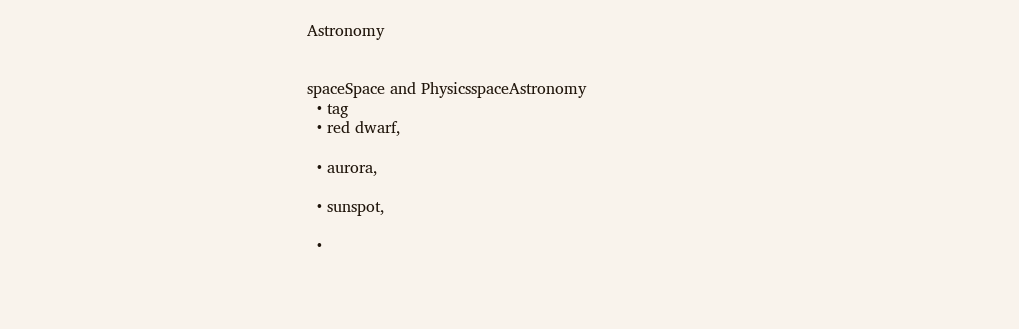Astronomy


spaceSpace and PhysicsspaceAstronomy
  • tag
  • red dwarf,

  • aurora,

  • sunspot,

  •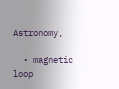Astronomy,

  • magnetic loop